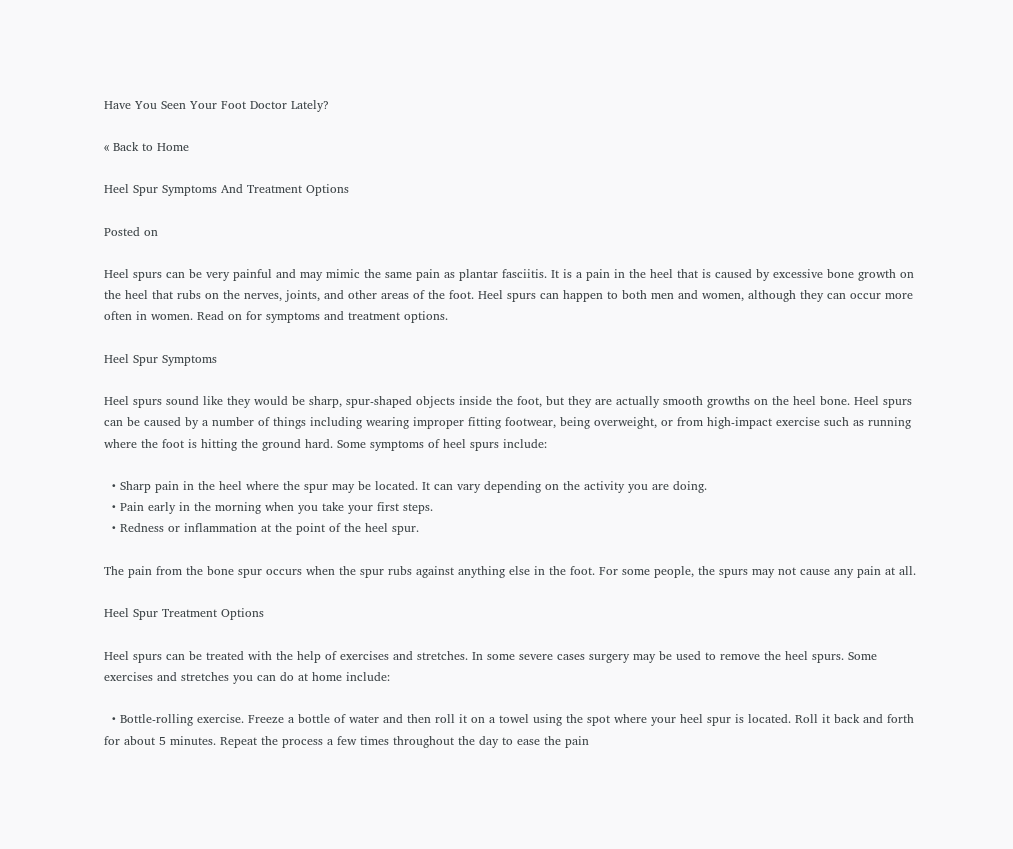Have You Seen Your Foot Doctor Lately?

« Back to Home

Heel Spur Symptoms And Treatment Options

Posted on

Heel spurs can be very painful and may mimic the same pain as plantar fasciitis. It is a pain in the heel that is caused by excessive bone growth on the heel that rubs on the nerves, joints, and other areas of the foot. Heel spurs can happen to both men and women, although they can occur more often in women. Read on for symptoms and treatment options.

Heel Spur Symptoms

Heel spurs sound like they would be sharp, spur-shaped objects inside the foot, but they are actually smooth growths on the heel bone. Heel spurs can be caused by a number of things including wearing improper fitting footwear, being overweight, or from high-impact exercise such as running where the foot is hitting the ground hard. Some symptoms of heel spurs include:

  • Sharp pain in the heel where the spur may be located. It can vary depending on the activity you are doing.
  • Pain early in the morning when you take your first steps.
  • Redness or inflammation at the point of the heel spur.

The pain from the bone spur occurs when the spur rubs against anything else in the foot. For some people, the spurs may not cause any pain at all.

Heel Spur Treatment Options

Heel spurs can be treated with the help of exercises and stretches. In some severe cases surgery may be used to remove the heel spurs. Some exercises and stretches you can do at home include:

  • Bottle-rolling exercise. Freeze a bottle of water and then roll it on a towel using the spot where your heel spur is located. Roll it back and forth for about 5 minutes. Repeat the process a few times throughout the day to ease the pain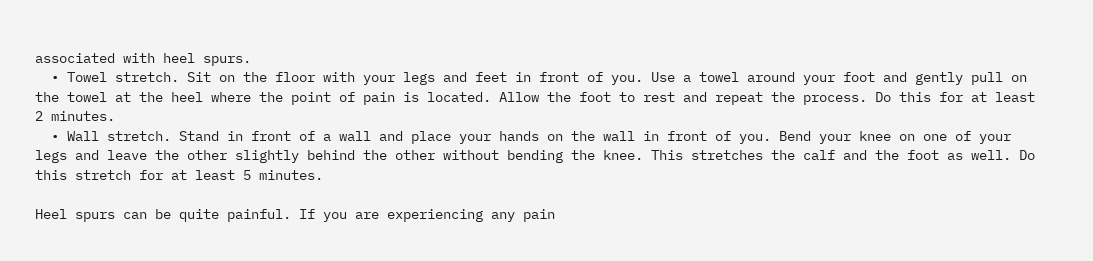associated with heel spurs.
  • Towel stretch. Sit on the floor with your legs and feet in front of you. Use a towel around your foot and gently pull on the towel at the heel where the point of pain is located. Allow the foot to rest and repeat the process. Do this for at least 2 minutes.
  • Wall stretch. Stand in front of a wall and place your hands on the wall in front of you. Bend your knee on one of your legs and leave the other slightly behind the other without bending the knee. This stretches the calf and the foot as well. Do this stretch for at least 5 minutes.

Heel spurs can be quite painful. If you are experiencing any pain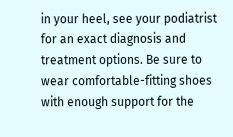in your heel, see your podiatrist for an exact diagnosis and treatment options. Be sure to wear comfortable-fitting shoes with enough support for the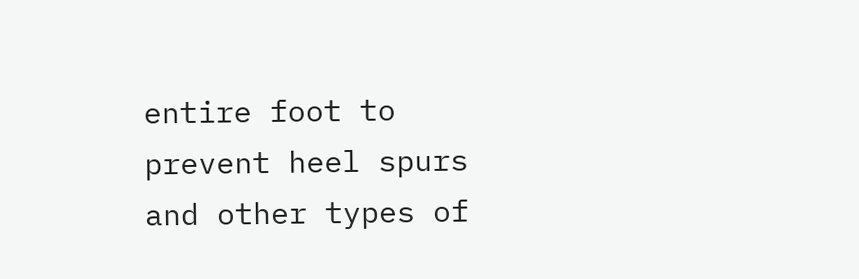entire foot to prevent heel spurs and other types of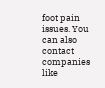foot pain issues. You can also contact companies like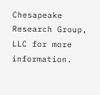Chesapeake Research Group, LLC for more information.